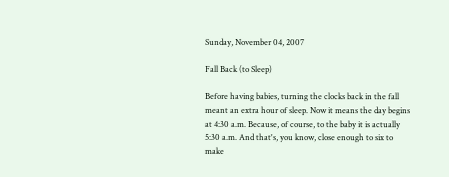Sunday, November 04, 2007

Fall Back (to Sleep)

Before having babies, turning the clocks back in the fall meant an extra hour of sleep. Now it means the day begins at 4:30 a.m. Because, of course, to the baby it is actually 5:30 a.m. And that's, you know, close enough to six to make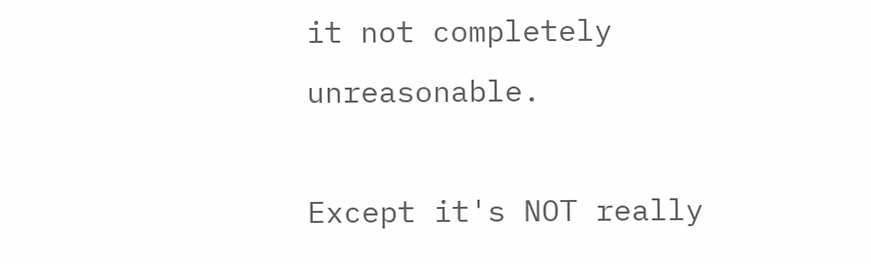it not completely unreasonable.

Except it's NOT really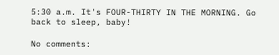5:30 a.m. It's FOUR-THIRTY IN THE MORNING. Go back to sleep, baby!

No comments: